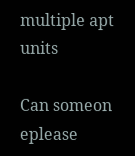multiple apt units

Can someon eplease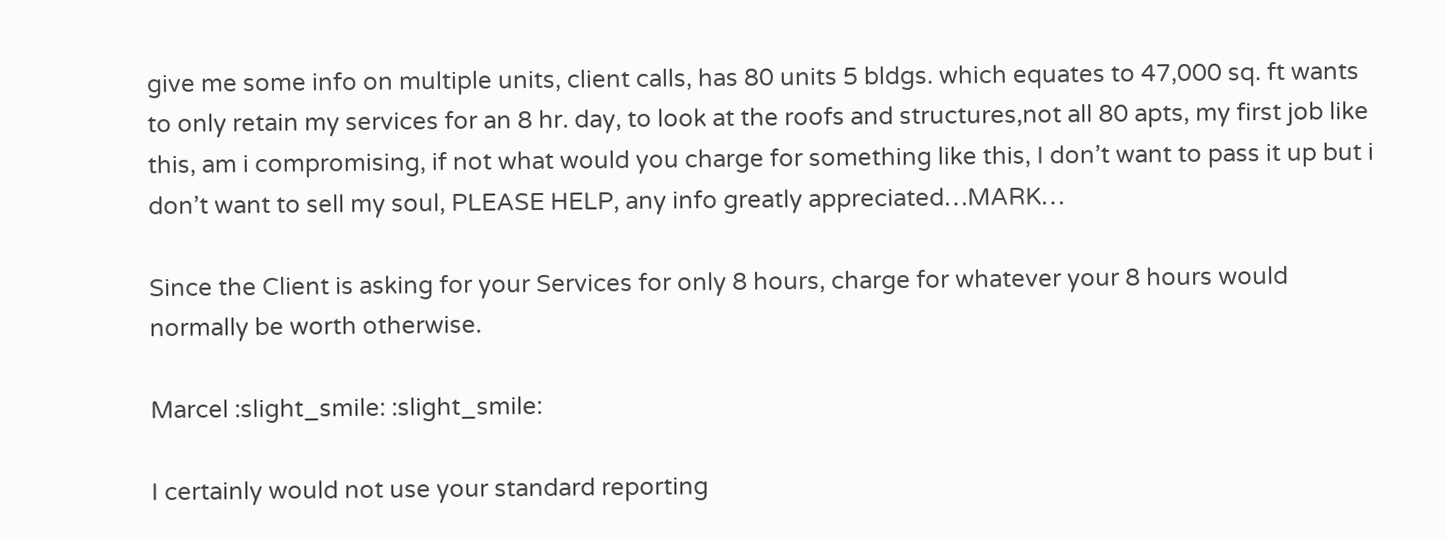give me some info on multiple units, client calls, has 80 units 5 bldgs. which equates to 47,000 sq. ft wants to only retain my services for an 8 hr. day, to look at the roofs and structures,not all 80 apts, my first job like this, am i compromising, if not what would you charge for something like this, I don’t want to pass it up but i don’t want to sell my soul, PLEASE HELP, any info greatly appreciated…MARK…

Since the Client is asking for your Services for only 8 hours, charge for whatever your 8 hours would normally be worth otherwise.

Marcel :slight_smile: :slight_smile:

I certainly would not use your standard reporting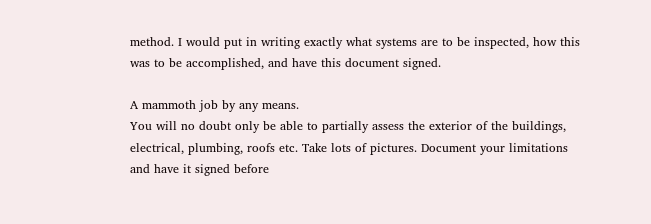method. I would put in writing exactly what systems are to be inspected, how this was to be accomplished, and have this document signed.

A mammoth job by any means.
You will no doubt only be able to partially assess the exterior of the buildings, electrical, plumbing, roofs etc. Take lots of pictures. Document your limitations and have it signed before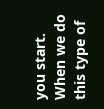you start.
When we do this type of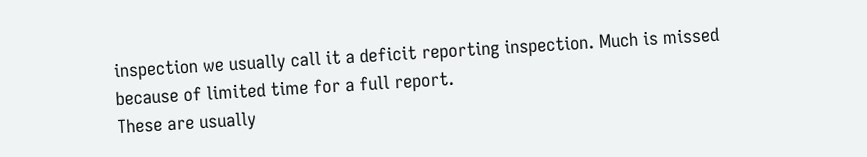inspection we usually call it a deficit reporting inspection. Much is missed because of limited time for a full report.
These are usually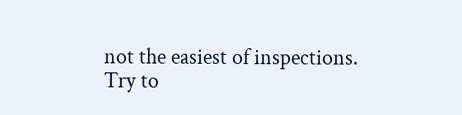not the easiest of inspections.
Try to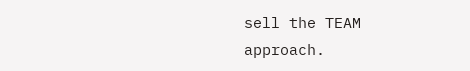sell the TEAM approach.